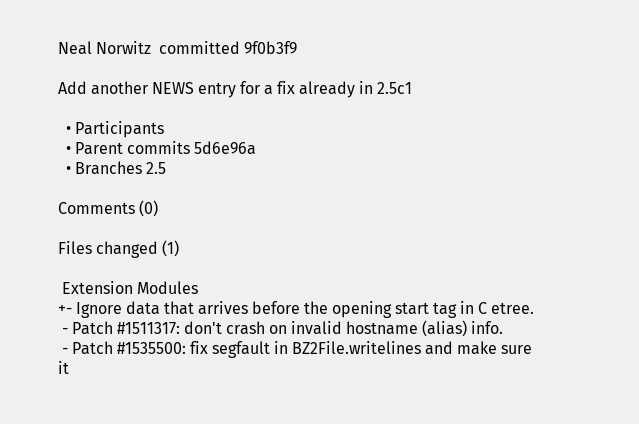Neal Norwitz  committed 9f0b3f9

Add another NEWS entry for a fix already in 2.5c1

  • Participants
  • Parent commits 5d6e96a
  • Branches 2.5

Comments (0)

Files changed (1)

 Extension Modules
+- Ignore data that arrives before the opening start tag in C etree.
 - Patch #1511317: don't crash on invalid hostname (alias) info.
 - Patch #1535500: fix segfault in BZ2File.writelines and make sure it